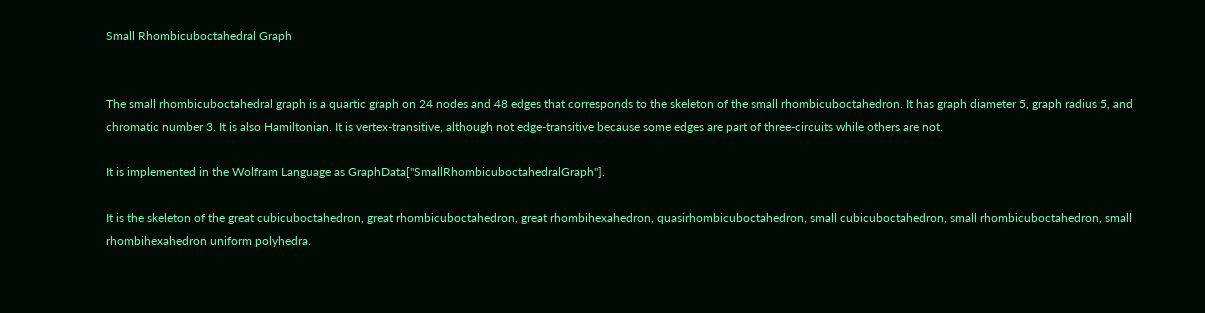Small Rhombicuboctahedral Graph


The small rhombicuboctahedral graph is a quartic graph on 24 nodes and 48 edges that corresponds to the skeleton of the small rhombicuboctahedron. It has graph diameter 5, graph radius 5, and chromatic number 3. It is also Hamiltonian. It is vertex-transitive, although not edge-transitive because some edges are part of three-circuits while others are not.

It is implemented in the Wolfram Language as GraphData["SmallRhombicuboctahedralGraph"].

It is the skeleton of the great cubicuboctahedron, great rhombicuboctahedron, great rhombihexahedron, quasirhombicuboctahedron, small cubicuboctahedron, small rhombicuboctahedron, small rhombihexahedron uniform polyhedra.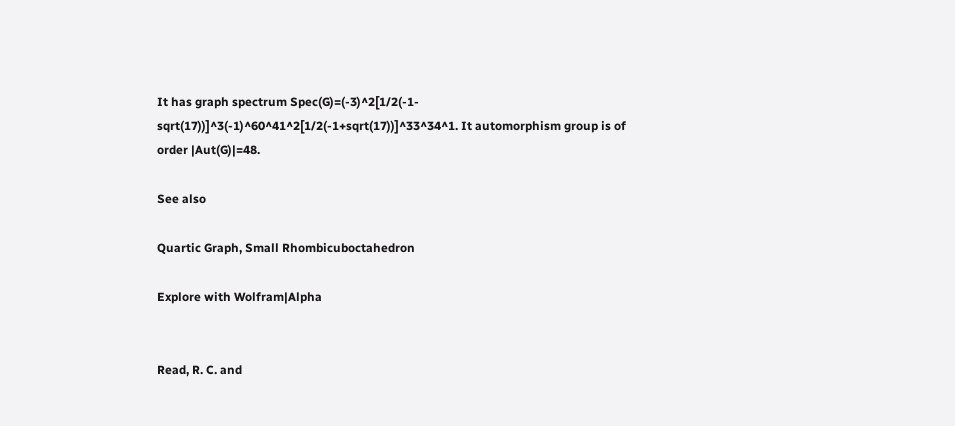It has graph spectrum Spec(G)=(-3)^2[1/2(-1-sqrt(17))]^3(-1)^60^41^2[1/2(-1+sqrt(17))]^33^34^1. It automorphism group is of order |Aut(G)|=48.

See also

Quartic Graph, Small Rhombicuboctahedron

Explore with Wolfram|Alpha


Read, R. C. and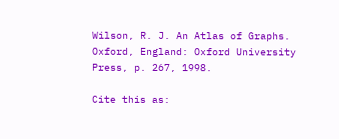Wilson, R. J. An Atlas of Graphs. Oxford, England: Oxford University Press, p. 267, 1998.

Cite this as: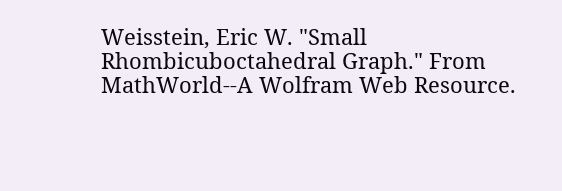Weisstein, Eric W. "Small Rhombicuboctahedral Graph." From MathWorld--A Wolfram Web Resource.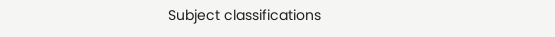Subject classifications